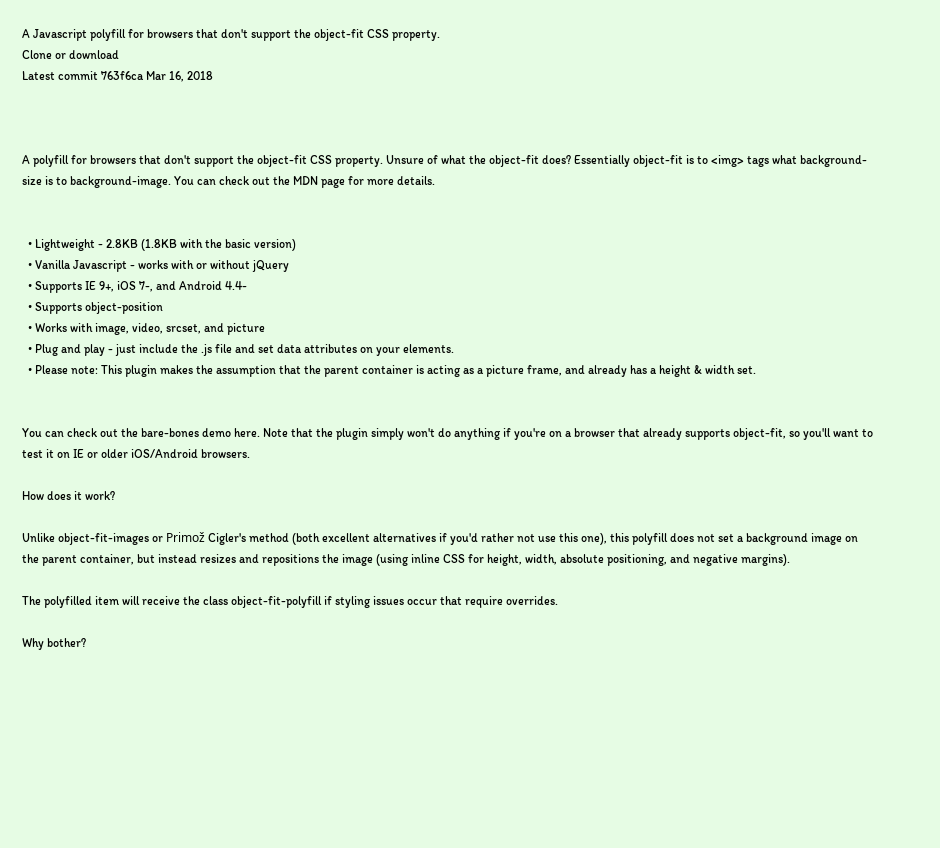A Javascript polyfill for browsers that don't support the object-fit CSS property.
Clone or download
Latest commit 763f6ca Mar 16, 2018



A polyfill for browsers that don't support the object-fit CSS property. Unsure of what the object-fit does? Essentially object-fit is to <img> tags what background-size is to background-image. You can check out the MDN page for more details.


  • Lightweight - 2.8KB (1.8KB with the basic version)
  • Vanilla Javascript - works with or without jQuery
  • Supports IE 9+, iOS 7-, and Android 4.4-
  • Supports object-position
  • Works with image, video, srcset, and picture
  • Plug and play - just include the .js file and set data attributes on your elements.
  • Please note: This plugin makes the assumption that the parent container is acting as a picture frame, and already has a height & width set.


You can check out the bare-bones demo here. Note that the plugin simply won't do anything if you're on a browser that already supports object-fit, so you'll want to test it on IE or older iOS/Android browsers.

How does it work?

Unlike object-fit-images or Primož Cigler's method (both excellent alternatives if you'd rather not use this one), this polyfill does not set a background image on the parent container, but instead resizes and repositions the image (using inline CSS for height, width, absolute positioning, and negative margins).

The polyfilled item will receive the class object-fit-polyfill if styling issues occur that require overrides.

Why bother?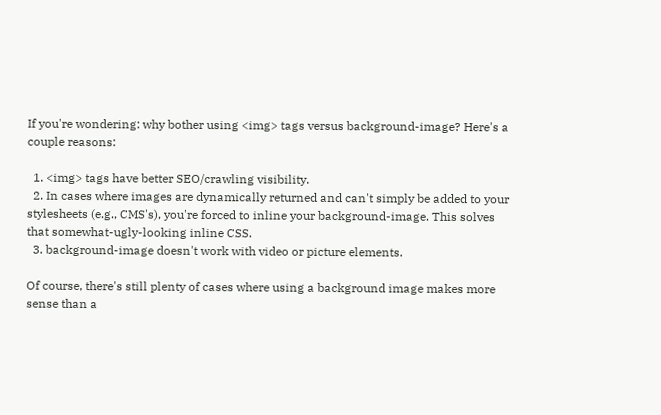If you're wondering: why bother using <img> tags versus background-image? Here's a couple reasons:

  1. <img> tags have better SEO/crawling visibility.
  2. In cases where images are dynamically returned and can't simply be added to your stylesheets (e.g., CMS's), you're forced to inline your background-image. This solves that somewhat-ugly-looking inline CSS.
  3. background-image doesn't work with video or picture elements.

Of course, there's still plenty of cases where using a background image makes more sense than a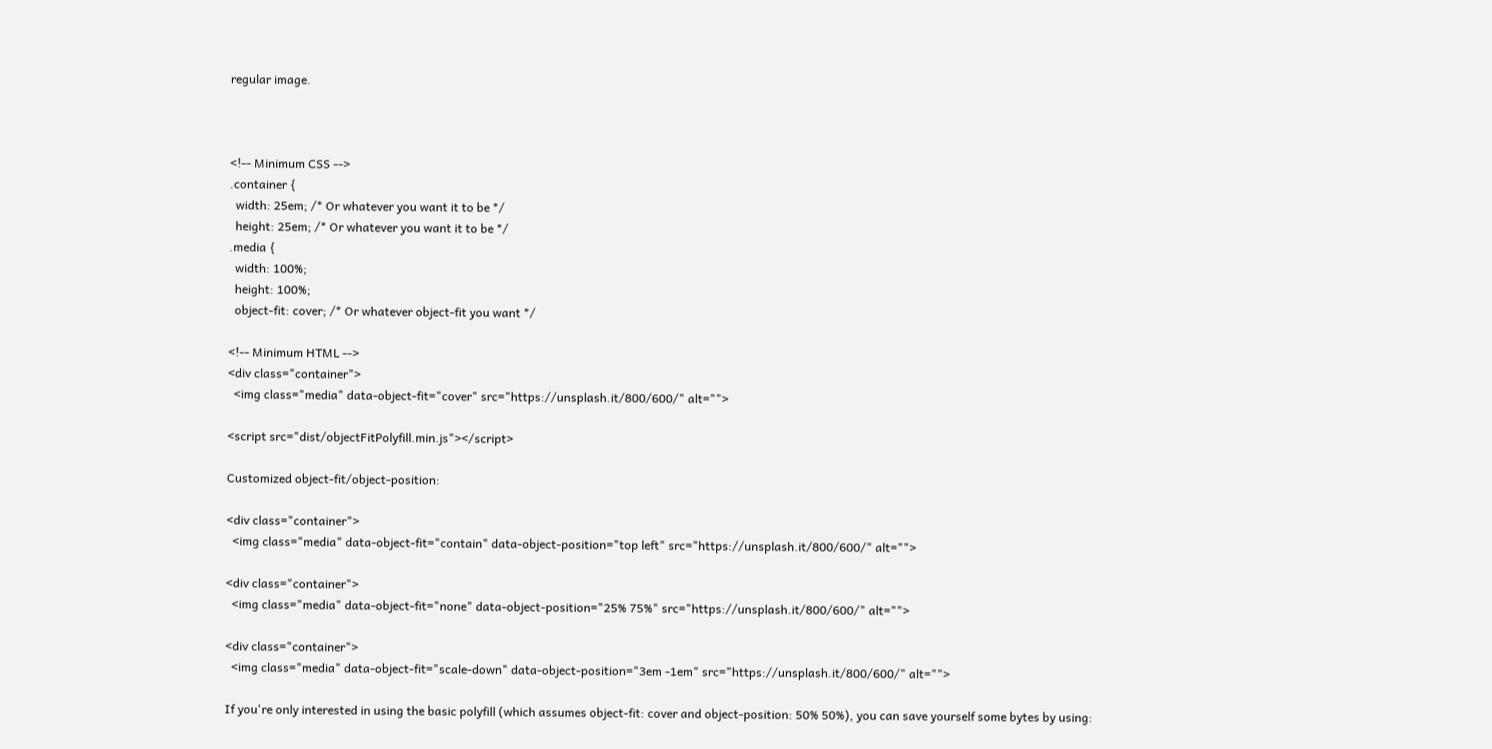regular image.



<!-- Minimum CSS -->
.container {
  width: 25em; /* Or whatever you want it to be */
  height: 25em; /* Or whatever you want it to be */
.media {
  width: 100%;
  height: 100%;
  object-fit: cover; /* Or whatever object-fit you want */

<!-- Minimum HTML -->
<div class="container">
  <img class="media" data-object-fit="cover" src="https://unsplash.it/800/600/" alt="">

<script src="dist/objectFitPolyfill.min.js"></script>

Customized object-fit/object-position:

<div class="container">
  <img class="media" data-object-fit="contain" data-object-position="top left" src="https://unsplash.it/800/600/" alt="">

<div class="container">
  <img class="media" data-object-fit="none" data-object-position="25% 75%" src="https://unsplash.it/800/600/" alt="">

<div class="container">
  <img class="media" data-object-fit="scale-down" data-object-position="3em -1em" src="https://unsplash.it/800/600/" alt="">

If you're only interested in using the basic polyfill (which assumes object-fit: cover and object-position: 50% 50%), you can save yourself some bytes by using: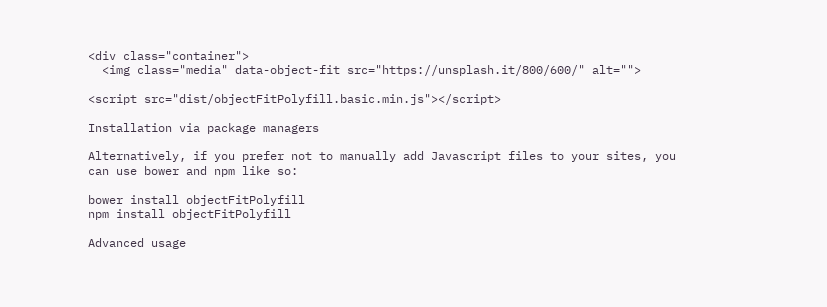<div class="container">
  <img class="media" data-object-fit src="https://unsplash.it/800/600/" alt="">

<script src="dist/objectFitPolyfill.basic.min.js"></script>

Installation via package managers

Alternatively, if you prefer not to manually add Javascript files to your sites, you can use bower and npm like so:

bower install objectFitPolyfill
npm install objectFitPolyfill

Advanced usage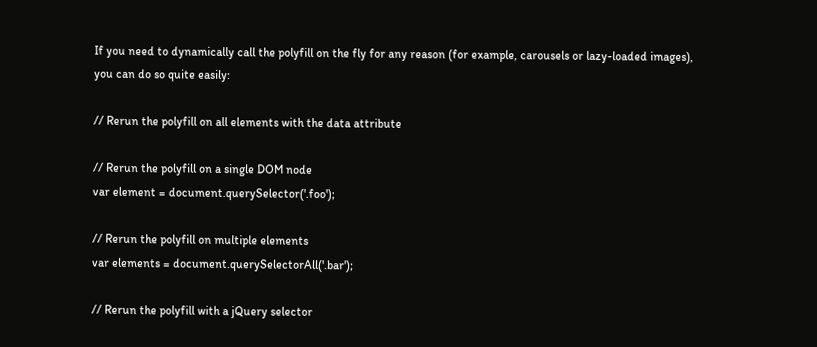If you need to dynamically call the polyfill on the fly for any reason (for example, carousels or lazy-loaded images), you can do so quite easily:

// Rerun the polyfill on all elements with the data attribute

// Rerun the polyfill on a single DOM node
var element = document.querySelector('.foo');

// Rerun the polyfill on multiple elements
var elements = document.querySelectorAll('.bar');

// Rerun the polyfill with a jQuery selector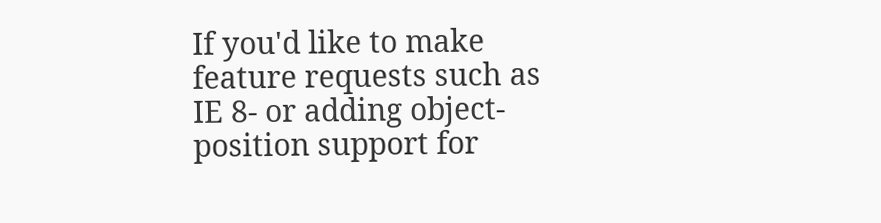If you'd like to make feature requests such as IE 8- or adding object-position support for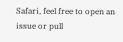Safari, feel free to open an issue or pull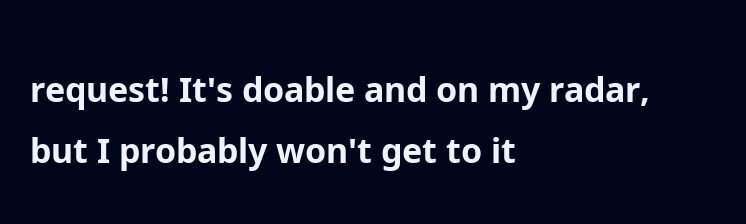request! It's doable and on my radar, but I probably won't get to it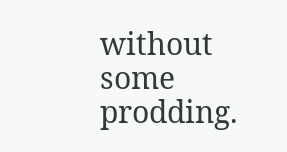without some prodding.